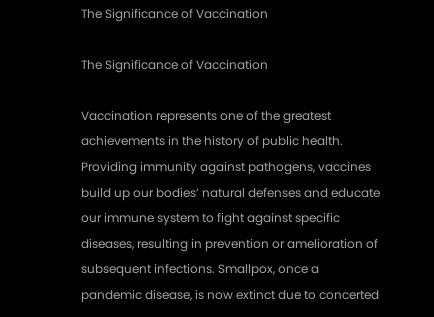The Significance of Vaccination

The Significance of Vaccination

Vaccination represents one of the greatest achievements in the history of public health. Providing immunity against pathogens, vaccines build up our bodies’ natural defenses and educate our immune system to fight against specific diseases, resulting in prevention or amelioration of subsequent infections. Smallpox, once a pandemic disease, is now extinct due to concerted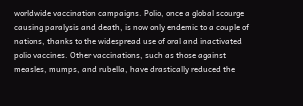worldwide vaccination campaigns. Polio, once a global scourge causing paralysis and death, is now only endemic to a couple of nations, thanks to the widespread use of oral and inactivated polio vaccines. Other vaccinations, such as those against measles, mumps, and rubella, have drastically reduced the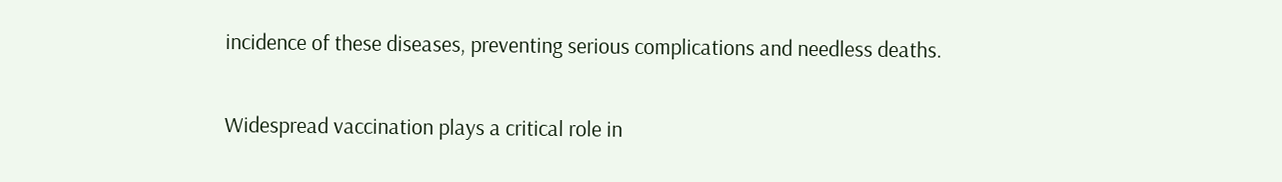incidence of these diseases, preventing serious complications and needless deaths.

Widespread vaccination plays a critical role in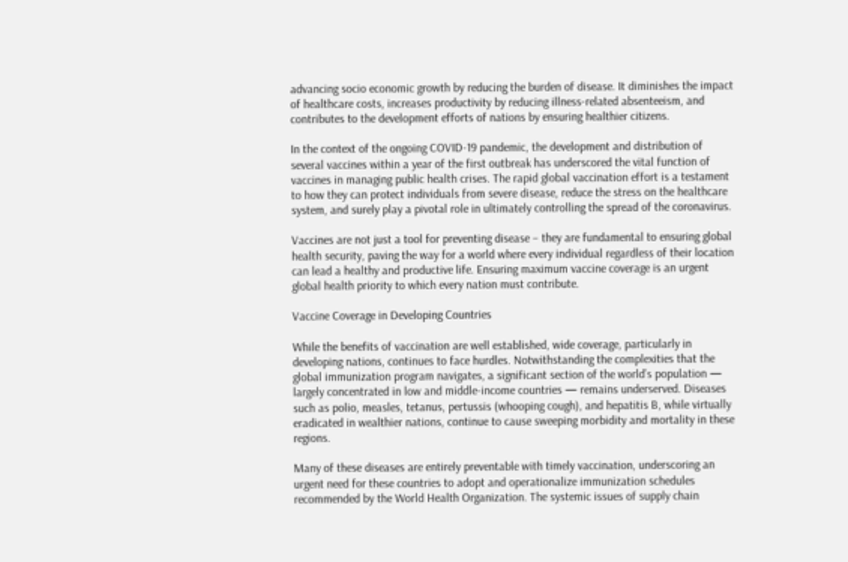advancing socio economic growth by reducing the burden of disease. It diminishes the impact of healthcare costs, increases productivity by reducing illness-related absenteeism, and contributes to the development efforts of nations by ensuring healthier citizens.

In the context of the ongoing COVID-19 pandemic, the development and distribution of several vaccines within a year of the first outbreak has underscored the vital function of vaccines in managing public health crises. The rapid global vaccination effort is a testament to how they can protect individuals from severe disease, reduce the stress on the healthcare system, and surely play a pivotal role in ultimately controlling the spread of the coronavirus.

Vaccines are not just a tool for preventing disease – they are fundamental to ensuring global health security, paving the way for a world where every individual regardless of their location can lead a healthy and productive life. Ensuring maximum vaccine coverage is an urgent global health priority to which every nation must contribute.

Vaccine Coverage in Developing Countries

While the benefits of vaccination are well established, wide coverage, particularly in developing nations, continues to face hurdles. Notwithstanding the complexities that the global immunization program navigates, a significant section of the world’s population — largely concentrated in low and middle-income countries — remains underserved. Diseases such as polio, measles, tetanus, pertussis (whooping cough), and hepatitis B, while virtually eradicated in wealthier nations, continue to cause sweeping morbidity and mortality in these regions.

Many of these diseases are entirely preventable with timely vaccination, underscoring an urgent need for these countries to adopt and operationalize immunization schedules recommended by the World Health Organization. The systemic issues of supply chain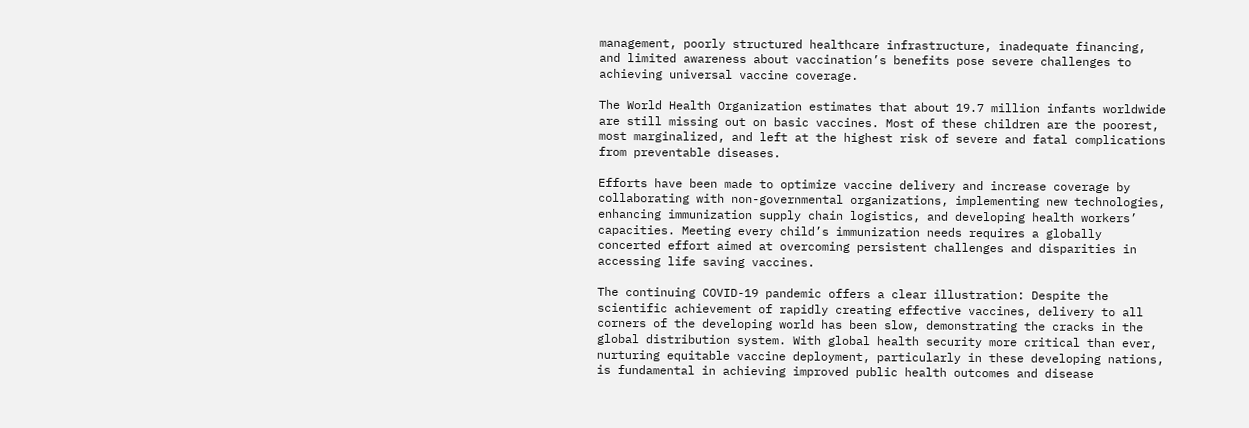management, poorly structured healthcare infrastructure, inadequate financing, and limited awareness about vaccination’s benefits pose severe challenges to achieving universal vaccine coverage.

The World Health Organization estimates that about 19.7 million infants worldwide are still missing out on basic vaccines. Most of these children are the poorest, most marginalized, and left at the highest risk of severe and fatal complications from preventable diseases.

Efforts have been made to optimize vaccine delivery and increase coverage by collaborating with non-governmental organizations, implementing new technologies, enhancing immunization supply chain logistics, and developing health workers’ capacities. Meeting every child’s immunization needs requires a globally concerted effort aimed at overcoming persistent challenges and disparities in accessing life saving vaccines.

The continuing COVID-19 pandemic offers a clear illustration: Despite the scientific achievement of rapidly creating effective vaccines, delivery to all corners of the developing world has been slow, demonstrating the cracks in the global distribution system. With global health security more critical than ever, nurturing equitable vaccine deployment, particularly in these developing nations, is fundamental in achieving improved public health outcomes and disease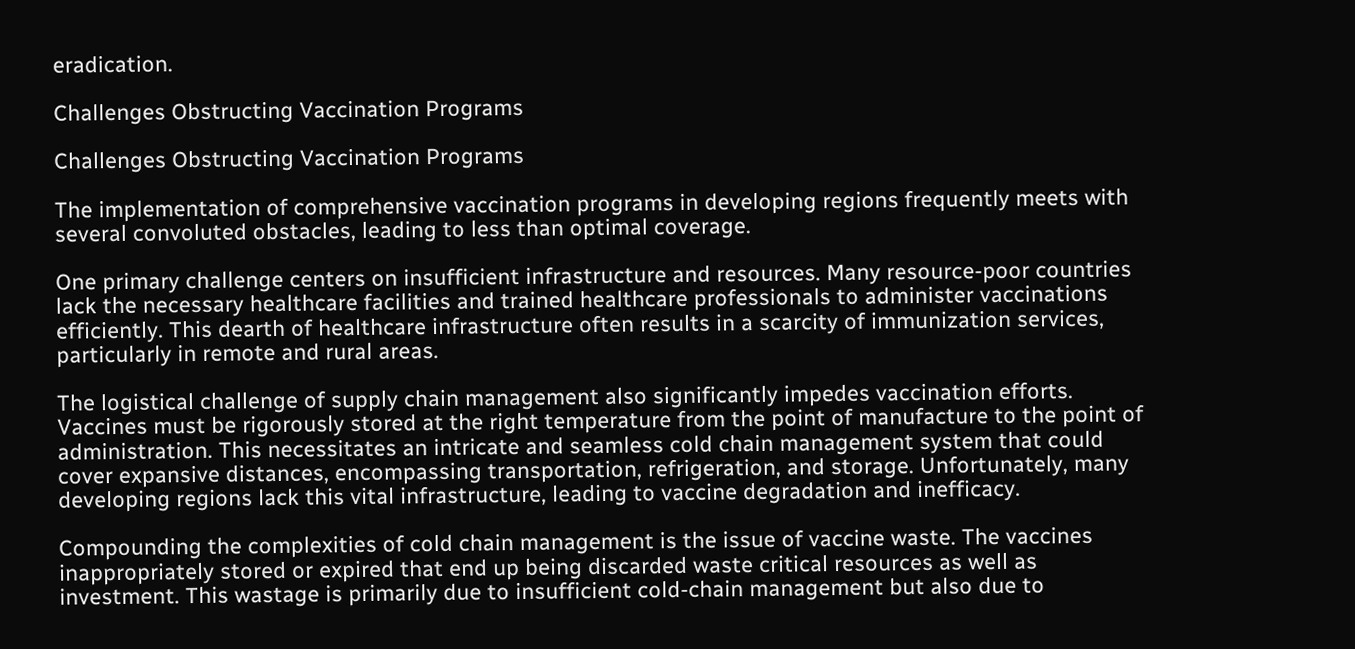eradication.

Challenges Obstructing Vaccination Programs

Challenges Obstructing Vaccination Programs

The implementation of comprehensive vaccination programs in developing regions frequently meets with several convoluted obstacles, leading to less than optimal coverage.

One primary challenge centers on insufficient infrastructure and resources. Many resource-poor countries lack the necessary healthcare facilities and trained healthcare professionals to administer vaccinations efficiently. This dearth of healthcare infrastructure often results in a scarcity of immunization services, particularly in remote and rural areas.

The logistical challenge of supply chain management also significantly impedes vaccination efforts. Vaccines must be rigorously stored at the right temperature from the point of manufacture to the point of administration. This necessitates an intricate and seamless cold chain management system that could cover expansive distances, encompassing transportation, refrigeration, and storage. Unfortunately, many developing regions lack this vital infrastructure, leading to vaccine degradation and inefficacy.

Compounding the complexities of cold chain management is the issue of vaccine waste. The vaccines inappropriately stored or expired that end up being discarded waste critical resources as well as investment. This wastage is primarily due to insufficient cold-chain management but also due to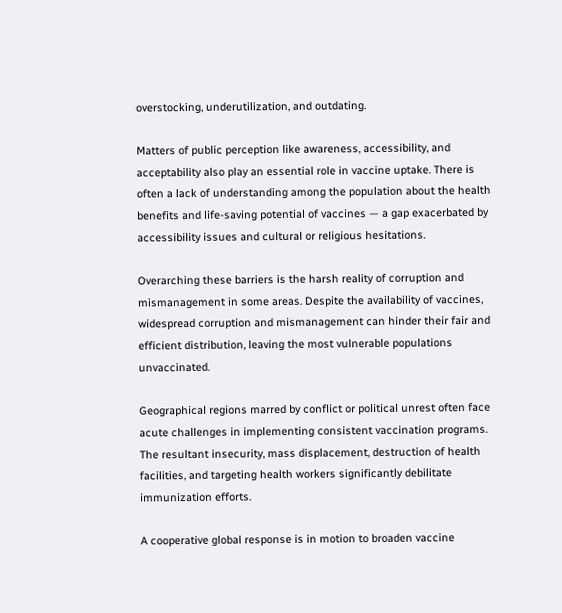overstocking, underutilization, and outdating.

Matters of public perception like awareness, accessibility, and acceptability also play an essential role in vaccine uptake. There is often a lack of understanding among the population about the health benefits and life-saving potential of vaccines — a gap exacerbated by accessibility issues and cultural or religious hesitations.

Overarching these barriers is the harsh reality of corruption and mismanagement in some areas. Despite the availability of vaccines, widespread corruption and mismanagement can hinder their fair and efficient distribution, leaving the most vulnerable populations unvaccinated.

Geographical regions marred by conflict or political unrest often face acute challenges in implementing consistent vaccination programs. The resultant insecurity, mass displacement, destruction of health facilities, and targeting health workers significantly debilitate immunization efforts.

A cooperative global response is in motion to broaden vaccine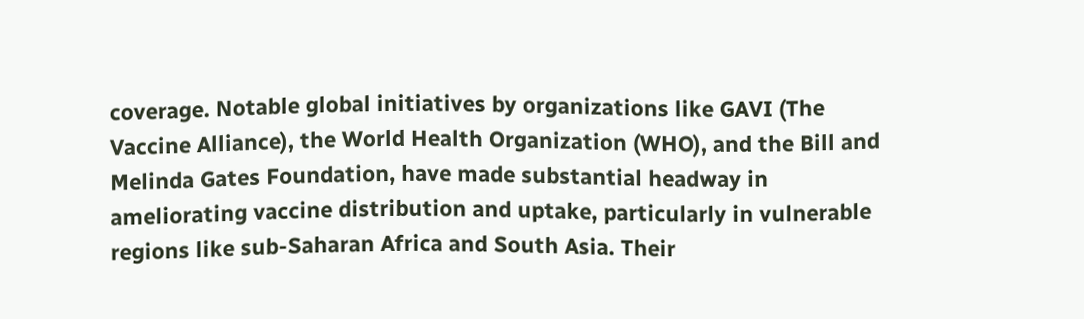coverage. Notable global initiatives by organizations like GAVI (The Vaccine Alliance), the World Health Organization (WHO), and the Bill and Melinda Gates Foundation, have made substantial headway in ameliorating vaccine distribution and uptake, particularly in vulnerable regions like sub-Saharan Africa and South Asia. Their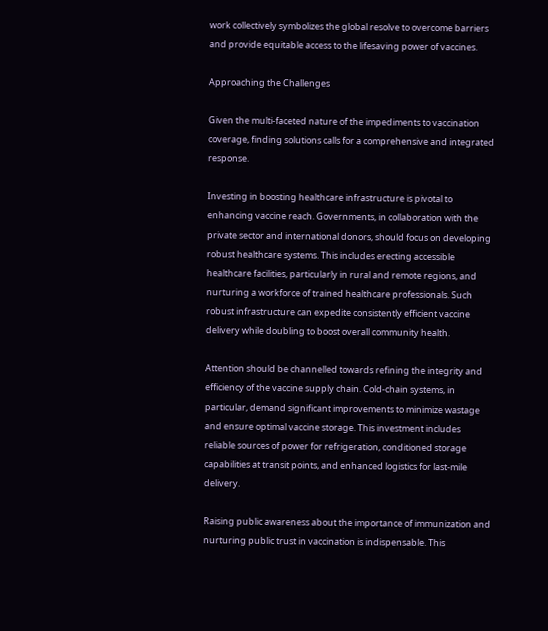work collectively symbolizes the global resolve to overcome barriers and provide equitable access to the lifesaving power of vaccines.

Approaching the Challenges

Given the multi-faceted nature of the impediments to vaccination coverage, finding solutions calls for a comprehensive and integrated response.

Investing in boosting healthcare infrastructure is pivotal to enhancing vaccine reach. Governments, in collaboration with the private sector and international donors, should focus on developing robust healthcare systems. This includes erecting accessible healthcare facilities, particularly in rural and remote regions, and nurturing a workforce of trained healthcare professionals. Such robust infrastructure can expedite consistently efficient vaccine delivery while doubling to boost overall community health.

Attention should be channelled towards refining the integrity and efficiency of the vaccine supply chain. Cold-chain systems, in particular, demand significant improvements to minimize wastage and ensure optimal vaccine storage. This investment includes reliable sources of power for refrigeration, conditioned storage capabilities at transit points, and enhanced logistics for last-mile delivery.

Raising public awareness about the importance of immunization and nurturing public trust in vaccination is indispensable. This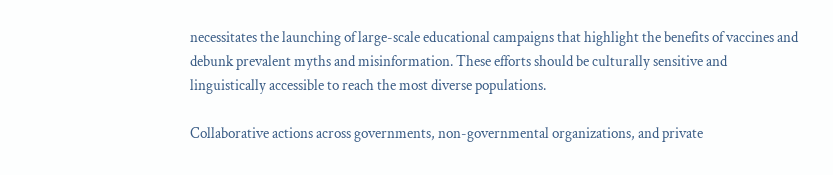necessitates the launching of large-scale educational campaigns that highlight the benefits of vaccines and debunk prevalent myths and misinformation. These efforts should be culturally sensitive and linguistically accessible to reach the most diverse populations.

Collaborative actions across governments, non-governmental organizations, and private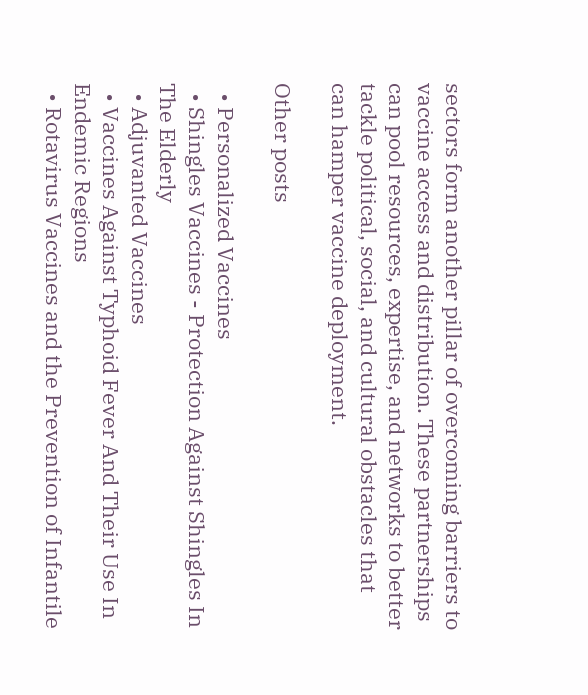sectors form another pillar of overcoming barriers to vaccine access and distribution. These partnerships can pool resources, expertise, and networks to better tackle political, social, and cultural obstacles that can hamper vaccine deployment.

Other posts

  • Personalized Vaccines
  • Shingles Vaccines - Protection Against Shingles In The Elderly
  • Adjuvanted Vaccines
  • Vaccines Against Typhoid Fever And Their Use In Endemic Regions
  • Rotavirus Vaccines and the Prevention of Infantile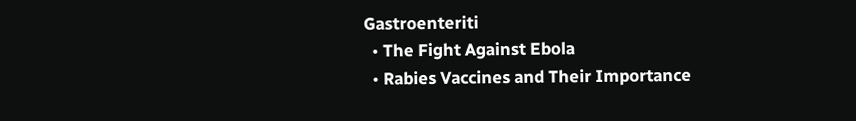Gastroenteriti
  • The Fight Against Ebola
  • Rabies Vaccines and Their Importance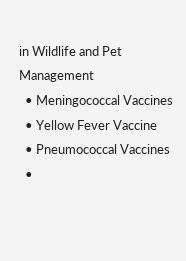in Wildlife and Pet Management
  • Meningococcal Vaccines
  • Yellow Fever Vaccine
  • Pneumococcal Vaccines
  •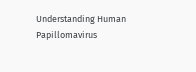Understanding Human Papillomavirus